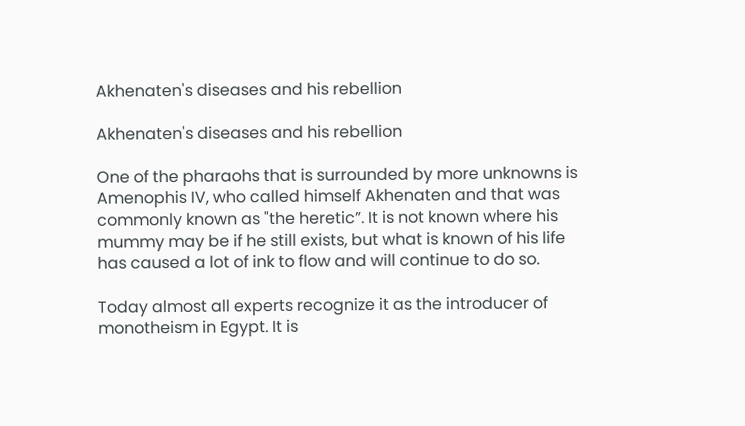Akhenaten's diseases and his rebellion

Akhenaten's diseases and his rebellion

One of the pharaohs that is surrounded by more unknowns is Amenophis IV, who called himself Akhenaten and that was commonly known as "the heretic”. It is not known where his mummy may be if he still exists, but what is known of his life has caused a lot of ink to flow and will continue to do so.

Today almost all experts recognize it as the introducer of monotheism in Egypt. It is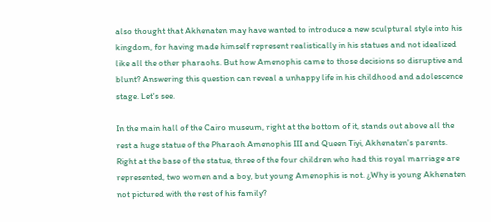also thought that Akhenaten may have wanted to introduce a new sculptural style into his kingdom, for having made himself represent realistically in his statues and not idealized like all the other pharaohs. But how Amenophis came to those decisions so disruptive and blunt? Answering this question can reveal a unhappy life in his childhood and adolescence stage. Let's see.

In the main hall of the Cairo museum, right at the bottom of it, stands out above all the rest a huge statue of the Pharaoh Amenophis III and Queen Tiyi, Akhenaten's parents. Right at the base of the statue, three of the four children who had this royal marriage are represented, two women and a boy, but young Amenophis is not. ¿Why is young Akhenaten not pictured with the rest of his family?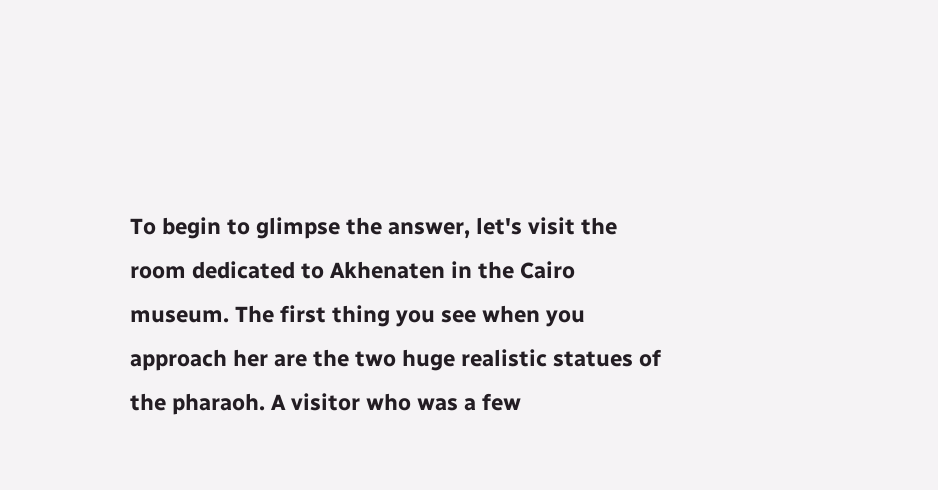To begin to glimpse the answer, let's visit the room dedicated to Akhenaten in the Cairo museum. The first thing you see when you approach her are the two huge realistic statues of the pharaoh. A visitor who was a few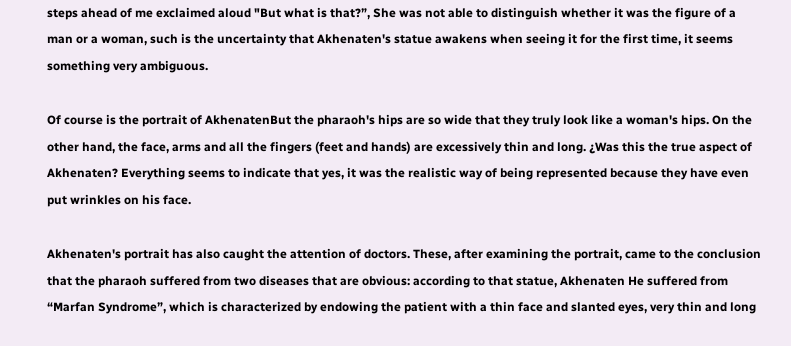steps ahead of me exclaimed aloud "But what is that?”, She was not able to distinguish whether it was the figure of a man or a woman, such is the uncertainty that Akhenaten's statue awakens when seeing it for the first time, it seems something very ambiguous.

Of course is the portrait of AkhenatenBut the pharaoh's hips are so wide that they truly look like a woman's hips. On the other hand, the face, arms and all the fingers (feet and hands) are excessively thin and long. ¿Was this the true aspect of Akhenaten? Everything seems to indicate that yes, it was the realistic way of being represented because they have even put wrinkles on his face.

Akhenaten's portrait has also caught the attention of doctors. These, after examining the portrait, came to the conclusion that the pharaoh suffered from two diseases that are obvious: according to that statue, Akhenaten He suffered from “Marfan Syndrome”, which is characterized by endowing the patient with a thin face and slanted eyes, very thin and long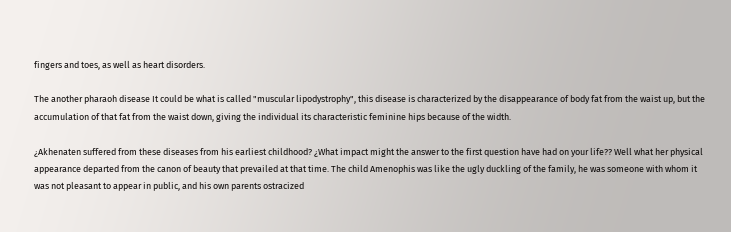fingers and toes, as well as heart disorders.

The another pharaoh disease It could be what is called "muscular lipodystrophy", this disease is characterized by the disappearance of body fat from the waist up, but the accumulation of that fat from the waist down, giving the individual its characteristic feminine hips because of the width.

¿Akhenaten suffered from these diseases from his earliest childhood? ¿What impact might the answer to the first question have had on your life?? Well what her physical appearance departed from the canon of beauty that prevailed at that time. The child Amenophis was like the ugly duckling of the family, he was someone with whom it was not pleasant to appear in public, and his own parents ostracized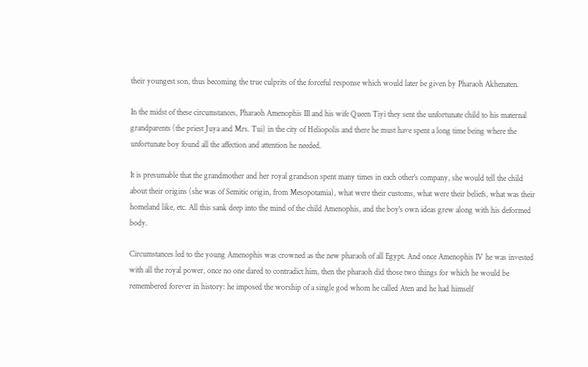their youngest son, thus becoming the true culprits of the forceful response which would later be given by Pharaoh Akhenaten.

In the midst of these circumstances, Pharaoh Amenophis III and his wife Queen Tiyi they sent the unfortunate child to his maternal grandparents (the priest Juya and Mrs. Tui) in the city of Heliopolis and there he must have spent a long time being where the unfortunate boy found all the affection and attention he needed.

It is presumable that the grandmother and her royal grandson spent many times in each other's company, she would tell the child about their origins (she was of Semitic origin, from Mesopotamia), what were their customs, what were their beliefs, what was their homeland like, etc. All this sank deep into the mind of the child Amenophis, and the boy's own ideas grew along with his deformed body.

Circumstances led to the young Amenophis was crowned as the new pharaoh of all Egypt. And once Amenophis IV he was invested with all the royal power, once no one dared to contradict him, then the pharaoh did those two things for which he would be remembered forever in history: he imposed the worship of a single god whom he called Aten and he had himself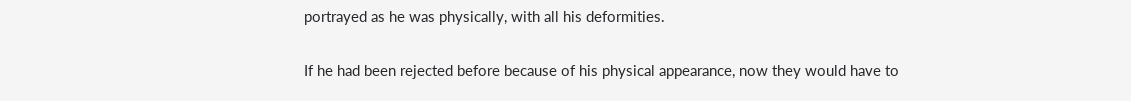portrayed as he was physically, with all his deformities.

If he had been rejected before because of his physical appearance, now they would have to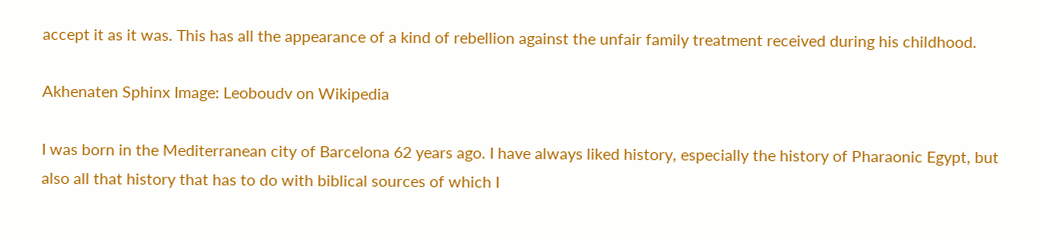accept it as it was. This has all the appearance of a kind of rebellion against the unfair family treatment received during his childhood.

Akhenaten Sphinx Image: Leoboudv on Wikipedia

I was born in the Mediterranean city of Barcelona 62 years ago. I have always liked history, especially the history of Pharaonic Egypt, but also all that history that has to do with biblical sources of which I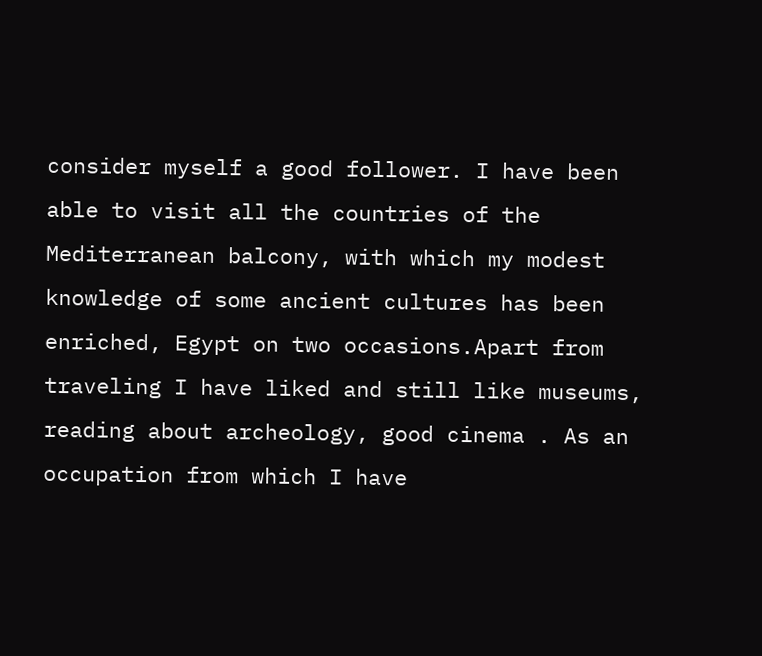consider myself a good follower. I have been able to visit all the countries of the Mediterranean balcony, with which my modest knowledge of some ancient cultures has been enriched, Egypt on two occasions.Apart from traveling I have liked and still like museums, reading about archeology, good cinema . As an occupation from which I have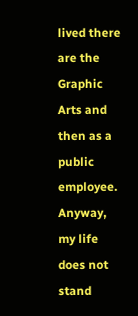lived there are the Graphic Arts and then as a public employee. Anyway, my life does not stand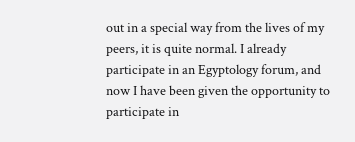out in a special way from the lives of my peers, it is quite normal. I already participate in an Egyptology forum, and now I have been given the opportunity to participate in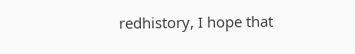redhistory, I hope that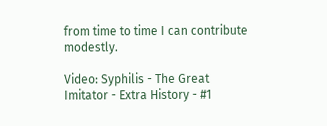from time to time I can contribute modestly.

Video: Syphilis - The Great Imitator - Extra History - #1